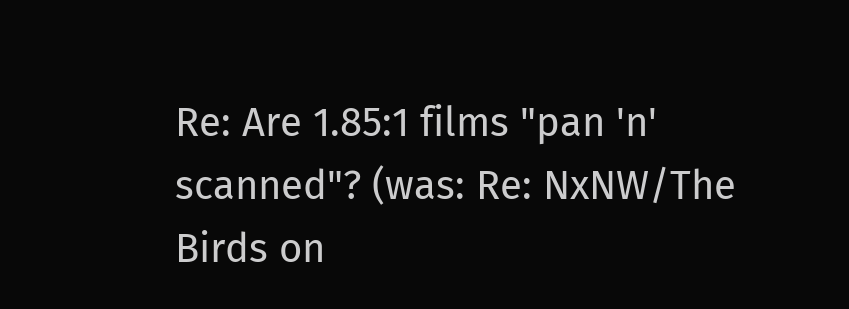Re: Are 1.85:1 films "pan 'n' scanned"? (was: Re: NxNW/The Birds on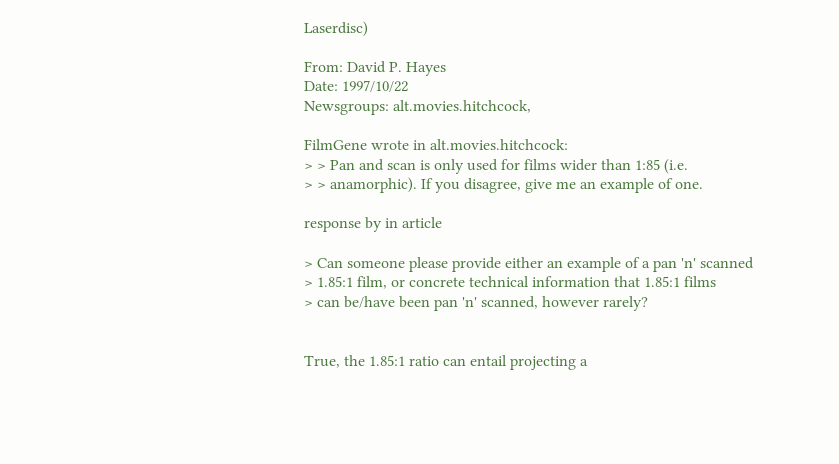Laserdisc)

From: David P. Hayes
Date: 1997/10/22
Newsgroups: alt.movies.hitchcock,

FilmGene wrote in alt.movies.hitchcock:
> > Pan and scan is only used for films wider than 1:85 (i.e.
> > anamorphic). If you disagree, give me an example of one.

response by in article

> Can someone please provide either an example of a pan 'n' scanned
> 1.85:1 film, or concrete technical information that 1.85:1 films
> can be/have been pan 'n' scanned, however rarely?


True, the 1.85:1 ratio can entail projecting a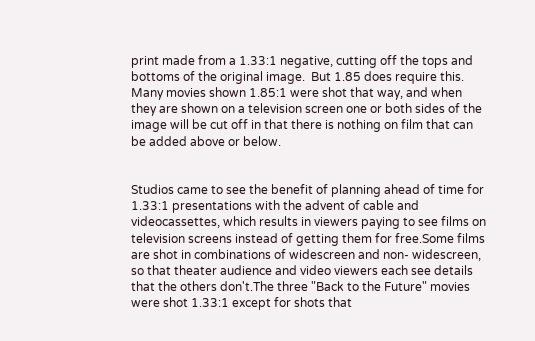print made from a 1.33:1 negative, cutting off the tops and bottoms of the original image.  But 1.85 does require this.  Many movies shown 1.85:1 were shot that way, and when they are shown on a television screen one or both sides of the image will be cut off in that there is nothing on film that can be added above or below.


Studios came to see the benefit of planning ahead of time for 1.33:1 presentations with the advent of cable and videocassettes, which results in viewers paying to see films on television screens instead of getting them for free.Some films are shot in combinations of widescreen and non- widescreen, so that theater audience and video viewers each see details that the others don't.The three "Back to the Future" movies were shot 1.33:1 except for shots that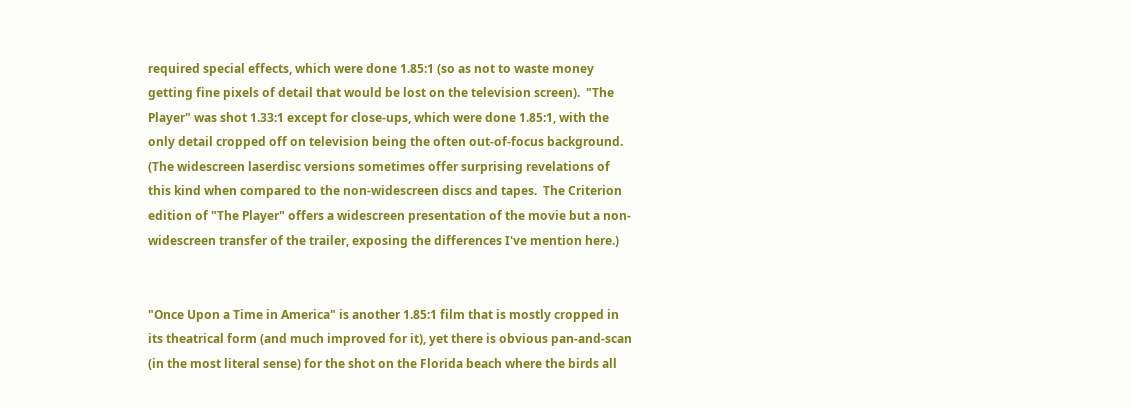required special effects, which were done 1.85:1 (so as not to waste money getting fine pixels of detail that would be lost on the television screen).  "The Player" was shot 1.33:1 except for close-ups, which were done 1.85:1, with the only detail cropped off on television being the often out-of-focus background.  (The widescreen laserdisc versions sometimes offer surprising revelations of this kind when compared to the non-widescreen discs and tapes.  The Criterion edition of "The Player" offers a widescreen presentation of the movie but a non-widescreen transfer of the trailer, exposing the differences I've mention here.)


"Once Upon a Time in America" is another 1.85:1 film that is mostly cropped in its theatrical form (and much improved for it), yet there is obvious pan-and-scan (in the most literal sense) for the shot on the Florida beach where the birds all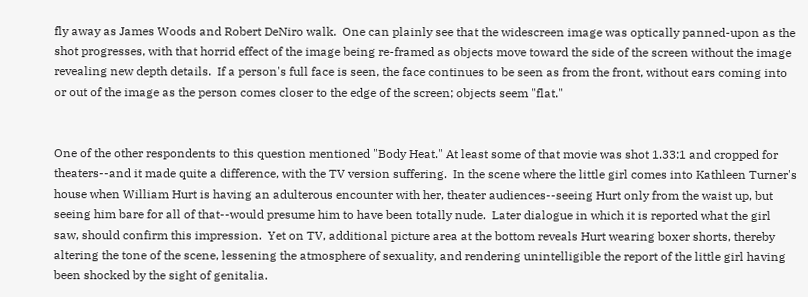fly away as James Woods and Robert DeNiro walk.  One can plainly see that the widescreen image was optically panned-upon as the shot progresses, with that horrid effect of the image being re-framed as objects move toward the side of the screen without the image revealing new depth details.  If a person's full face is seen, the face continues to be seen as from the front, without ears coming into or out of the image as the person comes closer to the edge of the screen; objects seem "flat."


One of the other respondents to this question mentioned "Body Heat." At least some of that movie was shot 1.33:1 and cropped for theaters--and it made quite a difference, with the TV version suffering.  In the scene where the little girl comes into Kathleen Turner's house when William Hurt is having an adulterous encounter with her, theater audiences--seeing Hurt only from the waist up, but seeing him bare for all of that--would presume him to have been totally nude.  Later dialogue in which it is reported what the girl saw, should confirm this impression.  Yet on TV, additional picture area at the bottom reveals Hurt wearing boxer shorts, thereby altering the tone of the scene, lessening the atmosphere of sexuality, and rendering unintelligible the report of the little girl having been shocked by the sight of genitalia.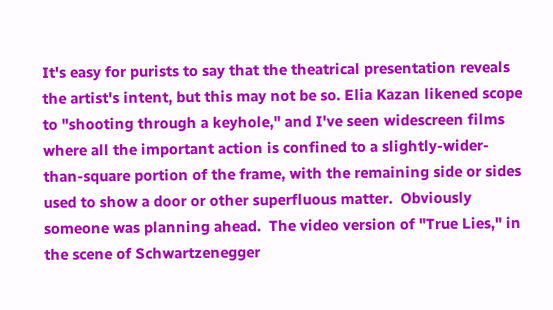It's easy for purists to say that the theatrical presentation reveals the artist's intent, but this may not be so. Elia Kazan likened scope to "shooting through a keyhole," and I've seen widescreen films where all the important action is confined to a slightly-wider-than-square portion of the frame, with the remaining side or sides used to show a door or other superfluous matter.  Obviously someone was planning ahead.  The video version of "True Lies," in the scene of Schwartzenegger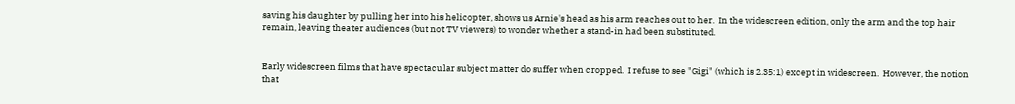saving his daughter by pulling her into his helicopter, shows us Arnie's head as his arm reaches out to her.  In the widescreen edition, only the arm and the top hair remain, leaving theater audiences (but not TV viewers) to wonder whether a stand-in had been substituted.


Early widescreen films that have spectacular subject matter do suffer when cropped.  I refuse to see "Gigi" (which is 2.35:1) except in widescreen.  However, the notion that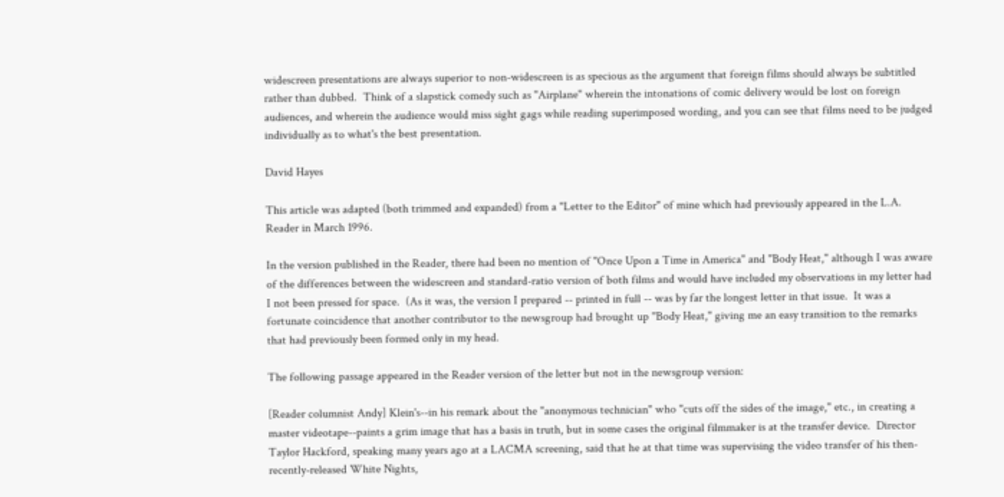widescreen presentations are always superior to non-widescreen is as specious as the argument that foreign films should always be subtitled rather than dubbed.  Think of a slapstick comedy such as "Airplane" wherein the intonations of comic delivery would be lost on foreign audiences, and wherein the audience would miss sight gags while reading superimposed wording, and you can see that films need to be judged individually as to what's the best presentation.

David Hayes

This article was adapted (both trimmed and expanded) from a "Letter to the Editor" of mine which had previously appeared in the L.A. Reader in March 1996.

In the version published in the Reader, there had been no mention of "Once Upon a Time in America" and "Body Heat," although I was aware of the differences between the widescreen and standard-ratio version of both films and would have included my observations in my letter had I not been pressed for space.  (As it was, the version I prepared -- printed in full -- was by far the longest letter in that issue.  It was a fortunate coincidence that another contributor to the newsgroup had brought up "Body Heat," giving me an easy transition to the remarks that had previously been formed only in my head.

The following passage appeared in the Reader version of the letter but not in the newsgroup version:

[Reader columnist Andy] Klein's--in his remark about the "anonymous technician" who "cuts off the sides of the image," etc., in creating a master videotape--paints a grim image that has a basis in truth, but in some cases the original filmmaker is at the transfer device.  Director Taylor Hackford, speaking many years ago at a LACMA screening, said that he at that time was supervising the video transfer of his then-recently-released White Nights,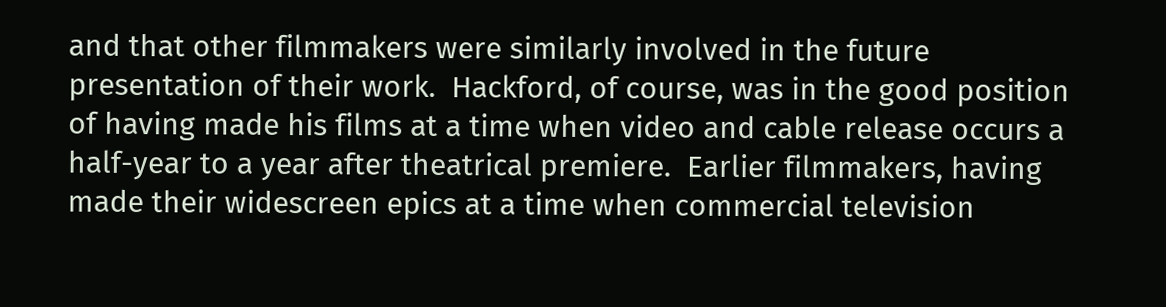and that other filmmakers were similarly involved in the future presentation of their work.  Hackford, of course, was in the good position of having made his films at a time when video and cable release occurs a half-year to a year after theatrical premiere.  Earlier filmmakers, having made their widescreen epics at a time when commercial television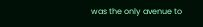was the only avenue to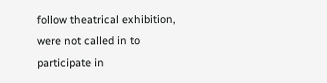follow theatrical exhibition, were not called in to participate in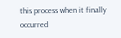this process when it finally occurred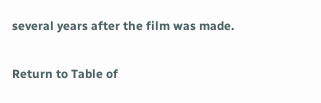several years after the film was made.


Return to Table of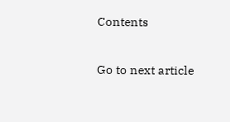Contents

Go to next article